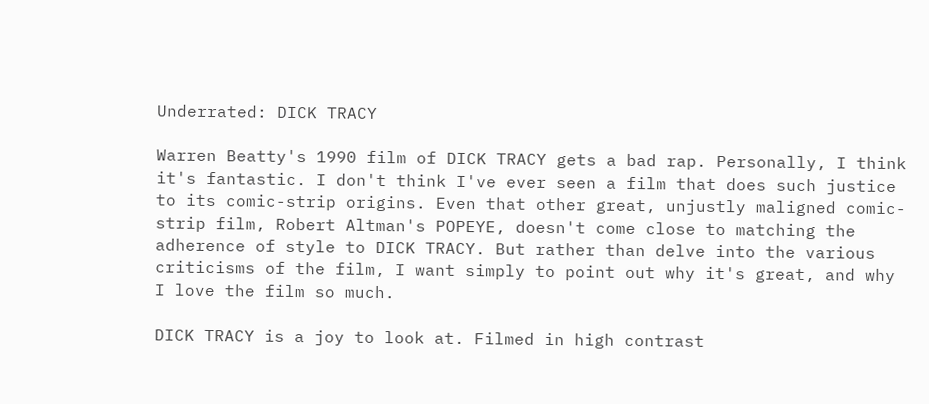Underrated: DICK TRACY

Warren Beatty's 1990 film of DICK TRACY gets a bad rap. Personally, I think it's fantastic. I don't think I've ever seen a film that does such justice to its comic-strip origins. Even that other great, unjustly maligned comic-strip film, Robert Altman's POPEYE, doesn't come close to matching the adherence of style to DICK TRACY. But rather than delve into the various criticisms of the film, I want simply to point out why it's great, and why I love the film so much.

DICK TRACY is a joy to look at. Filmed in high contrast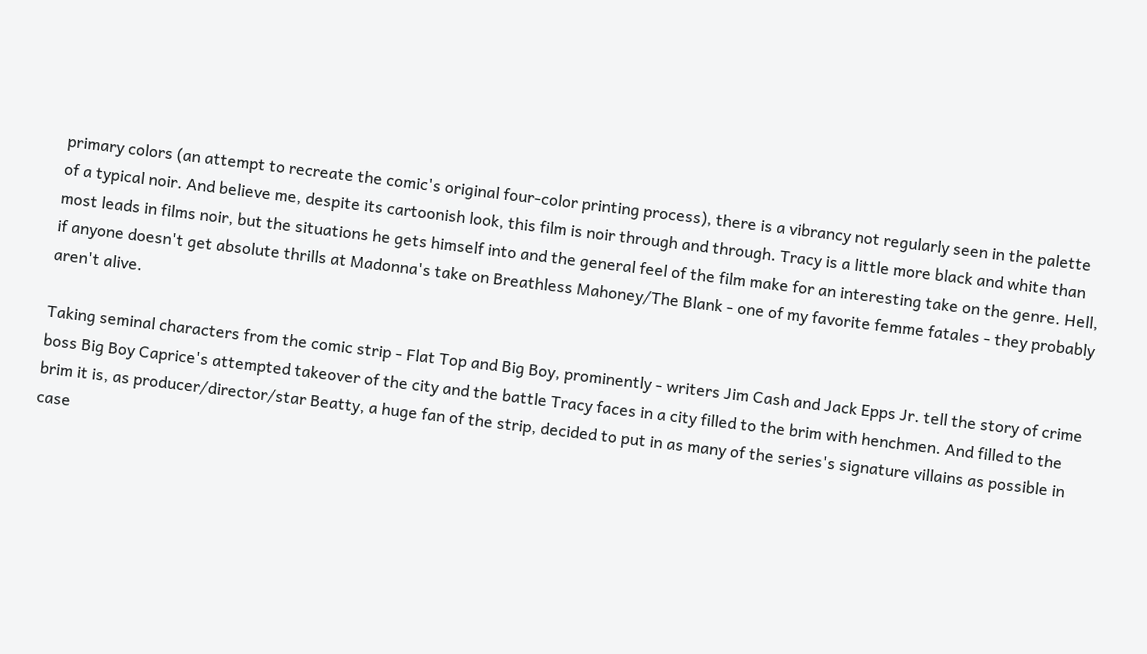primary colors (an attempt to recreate the comic's original four-color printing process), there is a vibrancy not regularly seen in the palette of a typical noir. And believe me, despite its cartoonish look, this film is noir through and through. Tracy is a little more black and white than most leads in films noir, but the situations he gets himself into and the general feel of the film make for an interesting take on the genre. Hell, if anyone doesn't get absolute thrills at Madonna's take on Breathless Mahoney/The Blank - one of my favorite femme fatales - they probably aren't alive.

Taking seminal characters from the comic strip - Flat Top and Big Boy, prominently - writers Jim Cash and Jack Epps Jr. tell the story of crime boss Big Boy Caprice's attempted takeover of the city and the battle Tracy faces in a city filled to the brim with henchmen. And filled to the brim it is, as producer/director/star Beatty, a huge fan of the strip, decided to put in as many of the series's signature villains as possible in case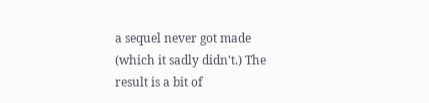a sequel never got made (which it sadly didn't.) The result is a bit of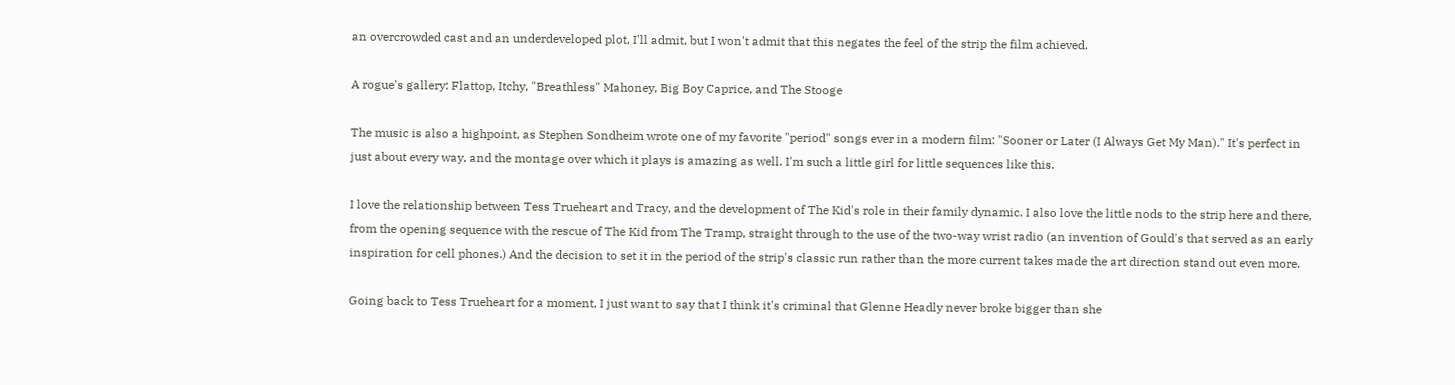an overcrowded cast and an underdeveloped plot, I'll admit, but I won't admit that this negates the feel of the strip the film achieved.

A rogue's gallery: Flattop, Itchy, "Breathless" Mahoney, Big Boy Caprice, and The Stooge

The music is also a highpoint, as Stephen Sondheim wrote one of my favorite "period" songs ever in a modern film: "Sooner or Later (I Always Get My Man)." It's perfect in just about every way, and the montage over which it plays is amazing as well. I'm such a little girl for little sequences like this.

I love the relationship between Tess Trueheart and Tracy, and the development of The Kid's role in their family dynamic. I also love the little nods to the strip here and there, from the opening sequence with the rescue of The Kid from The Tramp, straight through to the use of the two-way wrist radio (an invention of Gould's that served as an early inspiration for cell phones.) And the decision to set it in the period of the strip's classic run rather than the more current takes made the art direction stand out even more.

Going back to Tess Trueheart for a moment, I just want to say that I think it's criminal that Glenne Headly never broke bigger than she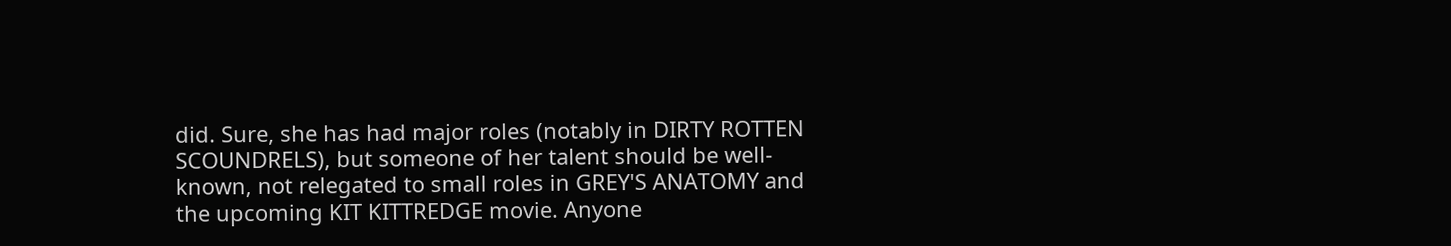did. Sure, she has had major roles (notably in DIRTY ROTTEN SCOUNDRELS), but someone of her talent should be well-known, not relegated to small roles in GREY'S ANATOMY and the upcoming KIT KITTREDGE movie. Anyone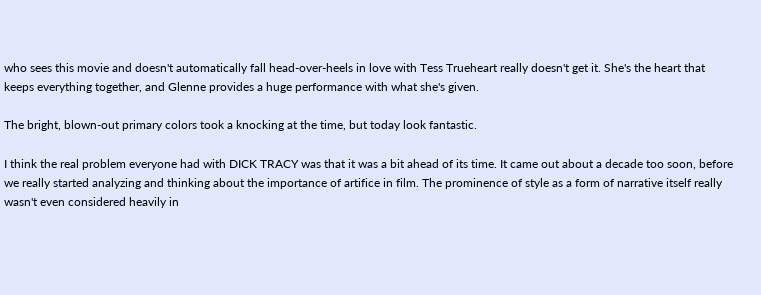who sees this movie and doesn't automatically fall head-over-heels in love with Tess Trueheart really doesn't get it. She's the heart that keeps everything together, and Glenne provides a huge performance with what she's given.

The bright, blown-out primary colors took a knocking at the time, but today look fantastic.

I think the real problem everyone had with DICK TRACY was that it was a bit ahead of its time. It came out about a decade too soon, before we really started analyzing and thinking about the importance of artifice in film. The prominence of style as a form of narrative itself really wasn't even considered heavily in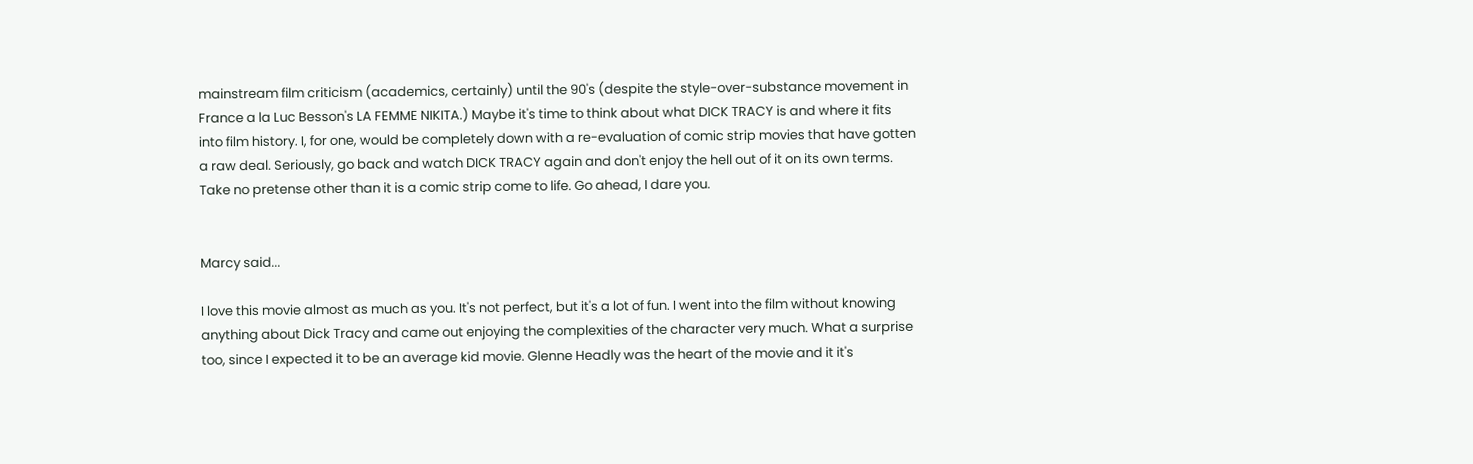mainstream film criticism (academics, certainly) until the 90's (despite the style-over-substance movement in France a la Luc Besson's LA FEMME NIKITA.) Maybe it's time to think about what DICK TRACY is and where it fits into film history. I, for one, would be completely down with a re-evaluation of comic strip movies that have gotten a raw deal. Seriously, go back and watch DICK TRACY again and don't enjoy the hell out of it on its own terms. Take no pretense other than it is a comic strip come to life. Go ahead, I dare you.


Marcy said...

I love this movie almost as much as you. It's not perfect, but it's a lot of fun. I went into the film without knowing anything about Dick Tracy and came out enjoying the complexities of the character very much. What a surprise too, since I expected it to be an average kid movie. Glenne Headly was the heart of the movie and it it's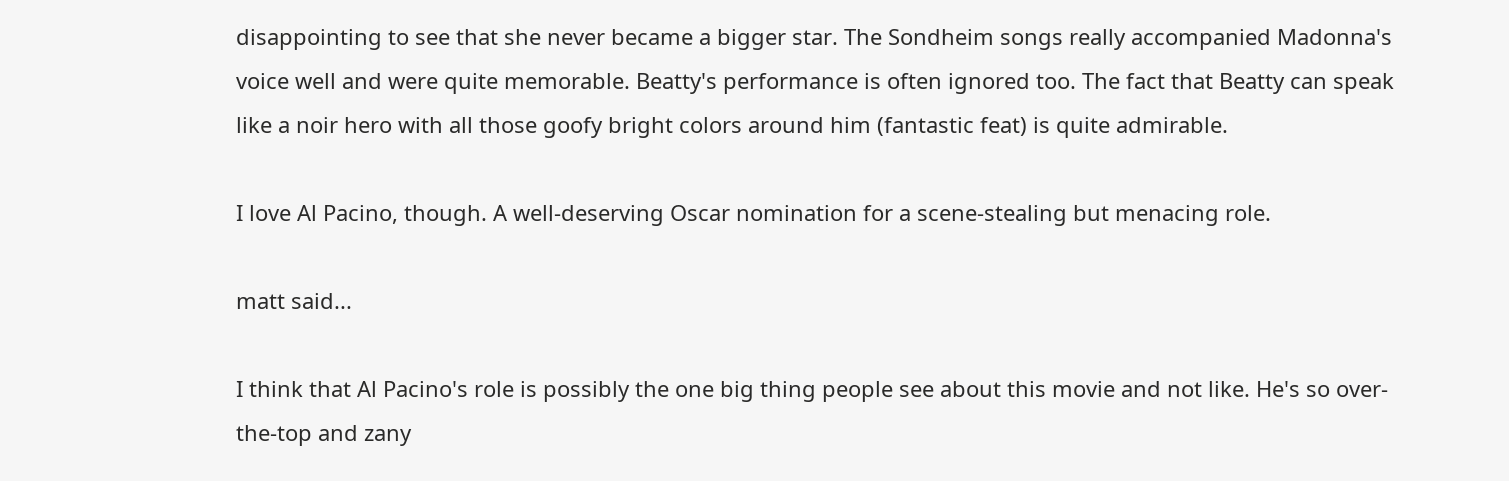disappointing to see that she never became a bigger star. The Sondheim songs really accompanied Madonna's voice well and were quite memorable. Beatty's performance is often ignored too. The fact that Beatty can speak like a noir hero with all those goofy bright colors around him (fantastic feat) is quite admirable.

I love Al Pacino, though. A well-deserving Oscar nomination for a scene-stealing but menacing role.

matt said...

I think that Al Pacino's role is possibly the one big thing people see about this movie and not like. He's so over-the-top and zany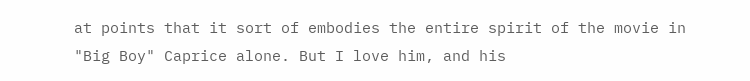at points that it sort of embodies the entire spirit of the movie in "Big Boy" Caprice alone. But I love him, and his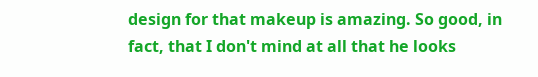design for that makeup is amazing. So good, in fact, that I don't mind at all that he looks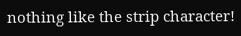nothing like the strip character!